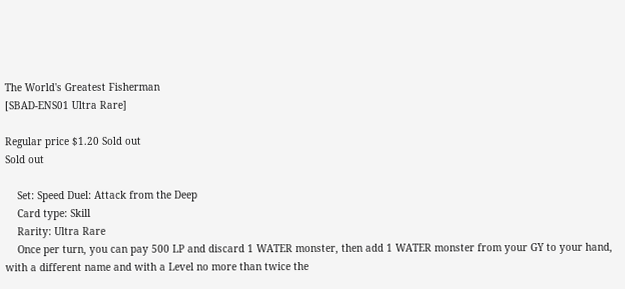The World's Greatest Fisherman
[SBAD-ENS01 Ultra Rare]

Regular price $1.20 Sold out
Sold out

    Set: Speed Duel: Attack from the Deep
    Card type: Skill
    Rarity: Ultra Rare
    Once per turn, you can pay 500 LP and discard 1 WATER monster, then add 1 WATER monster from your GY to your hand, with a different name and with a Level no more than twice the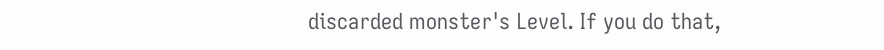discarded monster's Level. If you do that,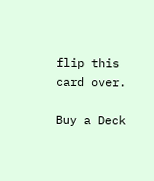flip this card over.

Buy a Deck